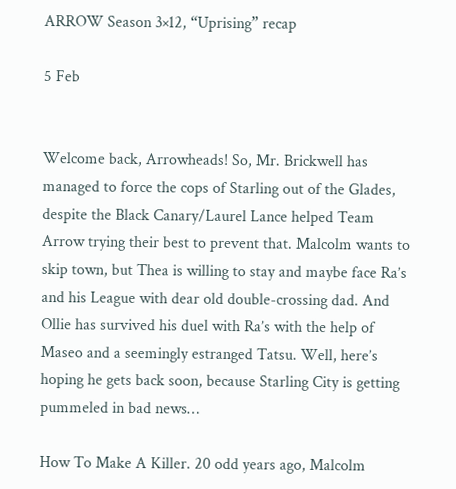ARROW Season 3×12, “Uprising” recap

5 Feb


Welcome back, Arrowheads! So, Mr. Brickwell has managed to force the cops of Starling out of the Glades, despite the Black Canary/Laurel Lance helped Team Arrow trying their best to prevent that. Malcolm wants to skip town, but Thea is willing to stay and maybe face Ra’s and his League with dear old double-crossing dad. And Ollie has survived his duel with Ra’s with the help of Maseo and a seemingly estranged Tatsu. Well, here’s hoping he gets back soon, because Starling City is getting pummeled in bad news…

How To Make A Killer. 20 odd years ago, Malcolm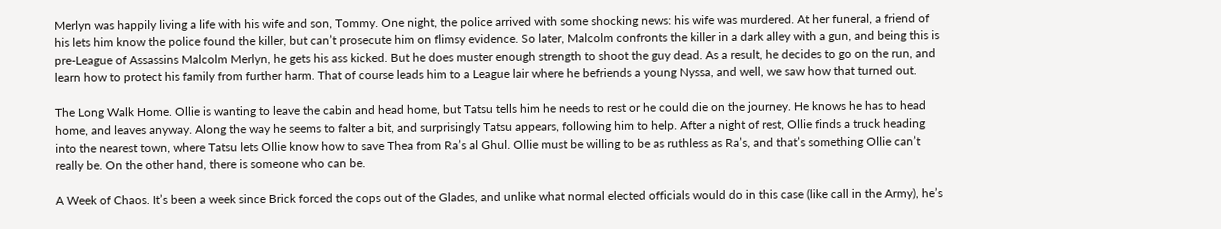Merlyn was happily living a life with his wife and son, Tommy. One night, the police arrived with some shocking news: his wife was murdered. At her funeral, a friend of his lets him know the police found the killer, but can’t prosecute him on flimsy evidence. So later, Malcolm confronts the killer in a dark alley with a gun, and being this is pre-League of Assassins Malcolm Merlyn, he gets his ass kicked. But he does muster enough strength to shoot the guy dead. As a result, he decides to go on the run, and learn how to protect his family from further harm. That of course leads him to a League lair where he befriends a young Nyssa, and well, we saw how that turned out.

The Long Walk Home. Ollie is wanting to leave the cabin and head home, but Tatsu tells him he needs to rest or he could die on the journey. He knows he has to head home, and leaves anyway. Along the way he seems to falter a bit, and surprisingly Tatsu appears, following him to help. After a night of rest, Ollie finds a truck heading into the nearest town, where Tatsu lets Ollie know how to save Thea from Ra’s al Ghul. Ollie must be willing to be as ruthless as Ra’s, and that’s something Ollie can’t really be. On the other hand, there is someone who can be.

A Week of Chaos. It’s been a week since Brick forced the cops out of the Glades, and unlike what normal elected officials would do in this case (like call in the Army), he’s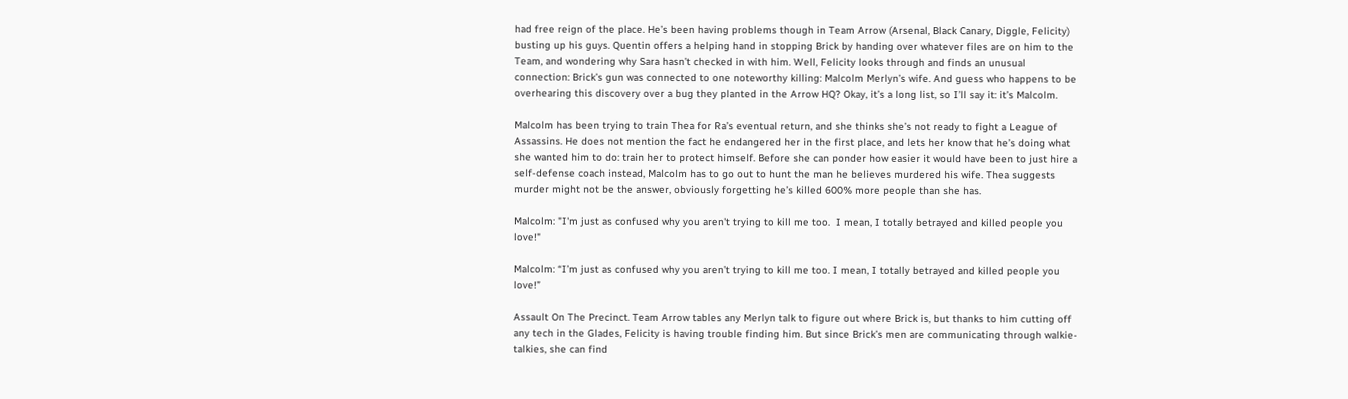had free reign of the place. He’s been having problems though in Team Arrow (Arsenal, Black Canary, Diggle, Felicity) busting up his guys. Quentin offers a helping hand in stopping Brick by handing over whatever files are on him to the Team, and wondering why Sara hasn’t checked in with him. Well, Felicity looks through and finds an unusual connection: Brick’s gun was connected to one noteworthy killing: Malcolm Merlyn’s wife. And guess who happens to be overhearing this discovery over a bug they planted in the Arrow HQ? Okay, it’s a long list, so I’ll say it: it’s Malcolm.

Malcolm has been trying to train Thea for Ra’s eventual return, and she thinks she’s not ready to fight a League of Assassins. He does not mention the fact he endangered her in the first place, and lets her know that he’s doing what she wanted him to do: train her to protect himself. Before she can ponder how easier it would have been to just hire a self-defense coach instead, Malcolm has to go out to hunt the man he believes murdered his wife. Thea suggests murder might not be the answer, obviously forgetting he’s killed 600% more people than she has.

Malcolm: "I'm just as confused why you aren't trying to kill me too.  I mean, I totally betrayed and killed people you love!"

Malcolm: “I’m just as confused why you aren’t trying to kill me too. I mean, I totally betrayed and killed people you love!”

Assault On The Precinct. Team Arrow tables any Merlyn talk to figure out where Brick is, but thanks to him cutting off any tech in the Glades, Felicity is having trouble finding him. But since Brick’s men are communicating through walkie-talkies, she can find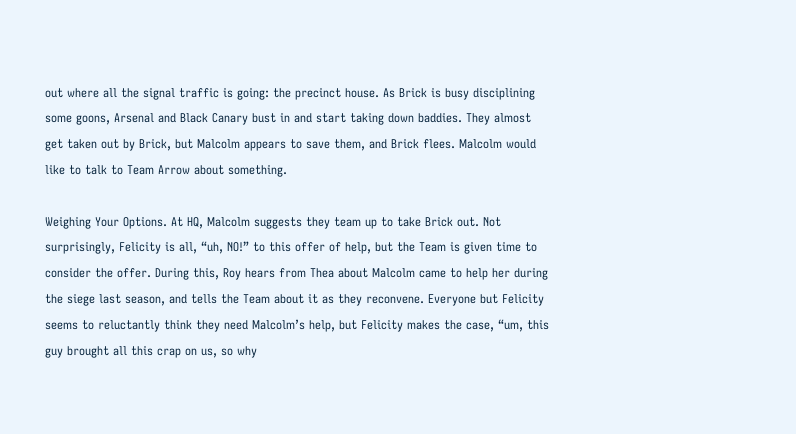out where all the signal traffic is going: the precinct house. As Brick is busy disciplining some goons, Arsenal and Black Canary bust in and start taking down baddies. They almost get taken out by Brick, but Malcolm appears to save them, and Brick flees. Malcolm would like to talk to Team Arrow about something.

Weighing Your Options. At HQ, Malcolm suggests they team up to take Brick out. Not surprisingly, Felicity is all, “uh, NO!” to this offer of help, but the Team is given time to consider the offer. During this, Roy hears from Thea about Malcolm came to help her during the siege last season, and tells the Team about it as they reconvene. Everyone but Felicity seems to reluctantly think they need Malcolm’s help, but Felicity makes the case, “um, this guy brought all this crap on us, so why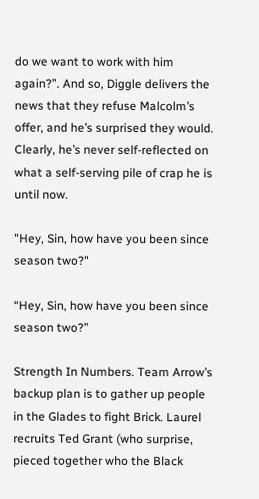do we want to work with him again?”. And so, Diggle delivers the news that they refuse Malcolm’s offer, and he’s surprised they would. Clearly, he’s never self-reflected on what a self-serving pile of crap he is until now.

"Hey, Sin, how have you been since season two?"

“Hey, Sin, how have you been since season two?”

Strength In Numbers. Team Arrow’s backup plan is to gather up people in the Glades to fight Brick. Laurel recruits Ted Grant (who surprise, pieced together who the Black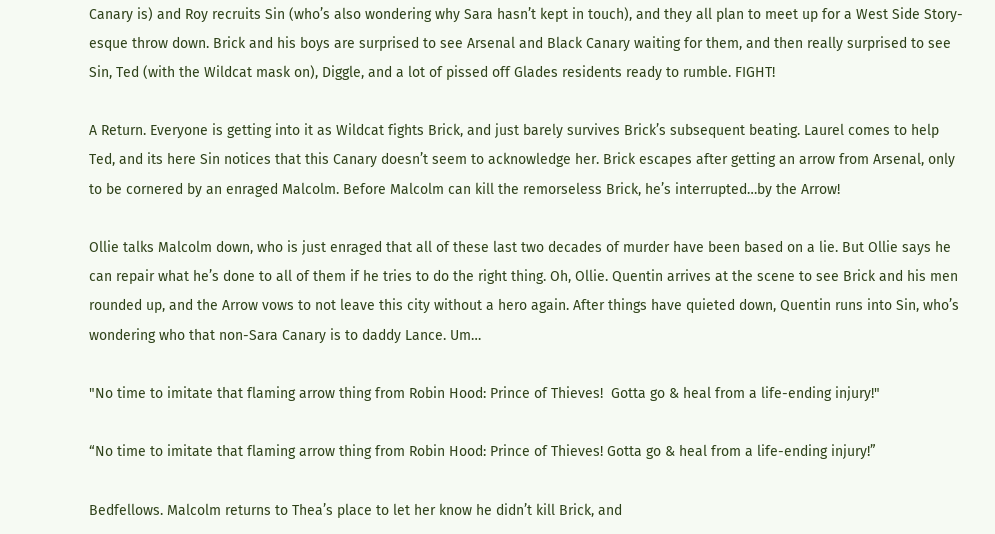Canary is) and Roy recruits Sin (who’s also wondering why Sara hasn’t kept in touch), and they all plan to meet up for a West Side Story-esque throw down. Brick and his boys are surprised to see Arsenal and Black Canary waiting for them, and then really surprised to see Sin, Ted (with the Wildcat mask on), Diggle, and a lot of pissed off Glades residents ready to rumble. FIGHT!

A Return. Everyone is getting into it as Wildcat fights Brick, and just barely survives Brick’s subsequent beating. Laurel comes to help Ted, and its here Sin notices that this Canary doesn’t seem to acknowledge her. Brick escapes after getting an arrow from Arsenal, only to be cornered by an enraged Malcolm. Before Malcolm can kill the remorseless Brick, he’s interrupted…by the Arrow!

Ollie talks Malcolm down, who is just enraged that all of these last two decades of murder have been based on a lie. But Ollie says he can repair what he’s done to all of them if he tries to do the right thing. Oh, Ollie. Quentin arrives at the scene to see Brick and his men rounded up, and the Arrow vows to not leave this city without a hero again. After things have quieted down, Quentin runs into Sin, who’s wondering who that non-Sara Canary is to daddy Lance. Um…

"No time to imitate that flaming arrow thing from Robin Hood: Prince of Thieves!  Gotta go & heal from a life-ending injury!"

“No time to imitate that flaming arrow thing from Robin Hood: Prince of Thieves! Gotta go & heal from a life-ending injury!”

Bedfellows. Malcolm returns to Thea’s place to let her know he didn’t kill Brick, and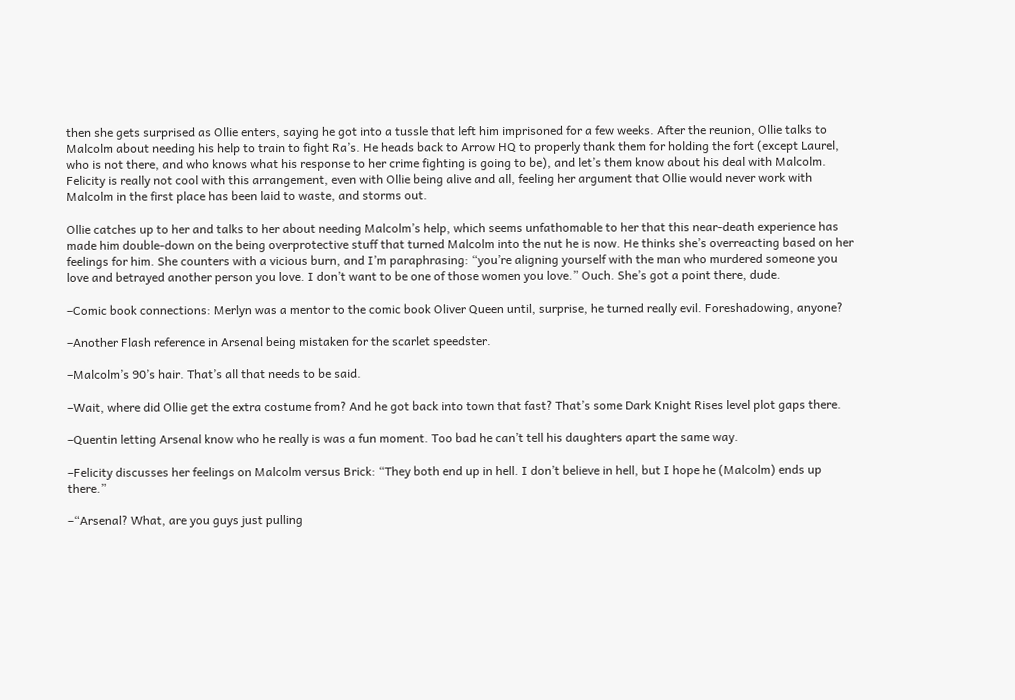then she gets surprised as Ollie enters, saying he got into a tussle that left him imprisoned for a few weeks. After the reunion, Ollie talks to Malcolm about needing his help to train to fight Ra’s. He heads back to Arrow HQ to properly thank them for holding the fort (except Laurel, who is not there, and who knows what his response to her crime fighting is going to be), and let’s them know about his deal with Malcolm. Felicity is really not cool with this arrangement, even with Ollie being alive and all, feeling her argument that Ollie would never work with Malcolm in the first place has been laid to waste, and storms out.

Ollie catches up to her and talks to her about needing Malcolm’s help, which seems unfathomable to her that this near-death experience has made him double-down on the being overprotective stuff that turned Malcolm into the nut he is now. He thinks she’s overreacting based on her feelings for him. She counters with a vicious burn, and I’m paraphrasing: “you’re aligning yourself with the man who murdered someone you love and betrayed another person you love. I don’t want to be one of those women you love.” Ouch. She’s got a point there, dude.

–Comic book connections: Merlyn was a mentor to the comic book Oliver Queen until, surprise, he turned really evil. Foreshadowing, anyone?

–Another Flash reference in Arsenal being mistaken for the scarlet speedster.

–Malcolm’s 90’s hair. That’s all that needs to be said.

–Wait, where did Ollie get the extra costume from? And he got back into town that fast? That’s some Dark Knight Rises level plot gaps there.

–Quentin letting Arsenal know who he really is was a fun moment. Too bad he can’t tell his daughters apart the same way.

–Felicity discusses her feelings on Malcolm versus Brick: “They both end up in hell. I don’t believe in hell, but I hope he (Malcolm) ends up there.”

–“Arsenal? What, are you guys just pulling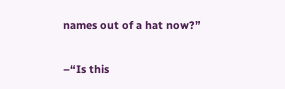names out of a hat now?”

–“Is this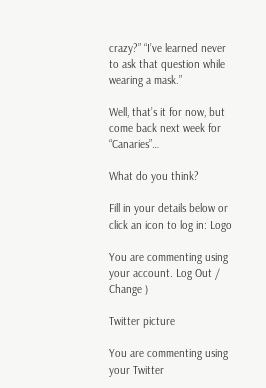crazy?” “I’ve learned never to ask that question while wearing a mask.”

Well, that’s it for now, but come back next week for “Canaries”…

What do you think?

Fill in your details below or click an icon to log in: Logo

You are commenting using your account. Log Out /  Change )

Twitter picture

You are commenting using your Twitter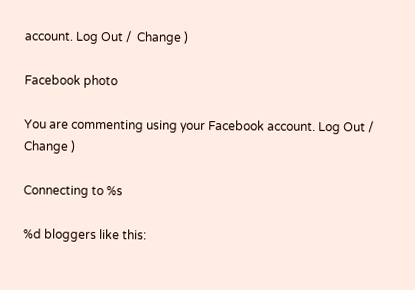account. Log Out /  Change )

Facebook photo

You are commenting using your Facebook account. Log Out /  Change )

Connecting to %s

%d bloggers like this: